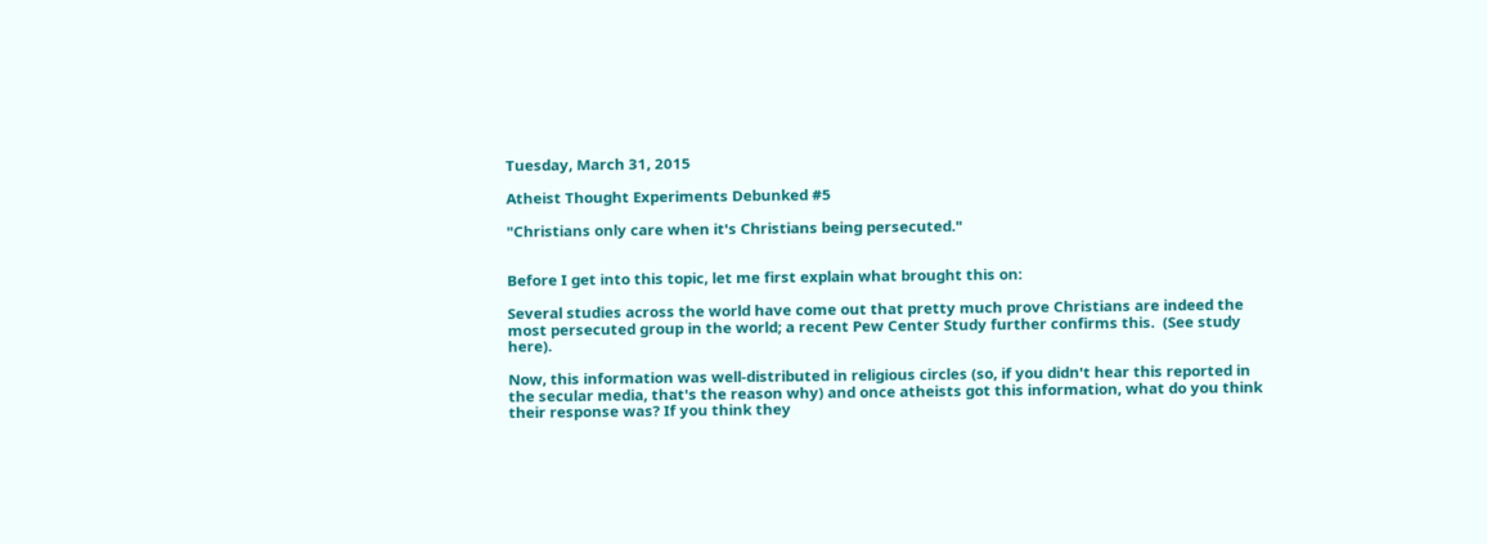Tuesday, March 31, 2015

Atheist Thought Experiments Debunked #5

"Christians only care when it's Christians being persecuted."


Before I get into this topic, let me first explain what brought this on:

Several studies across the world have come out that pretty much prove Christians are indeed the most persecuted group in the world; a recent Pew Center Study further confirms this.  (See study here).

Now, this information was well-distributed in religious circles (so, if you didn't hear this reported in the secular media, that's the reason why) and once atheists got this information, what do you think their response was? If you think they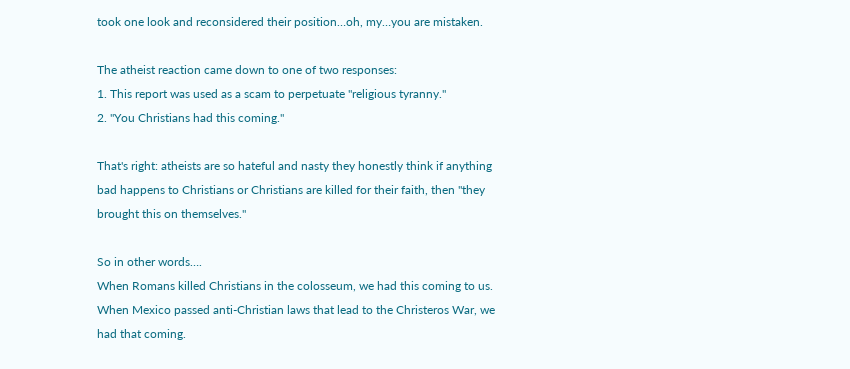took one look and reconsidered their position…oh, my…you are mistaken.

The atheist reaction came down to one of two responses:
1. This report was used as a scam to perpetuate "religious tyranny."
2. "You Christians had this coming."

That's right: atheists are so hateful and nasty they honestly think if anything bad happens to Christians or Christians are killed for their faith, then "they brought this on themselves."

So in other words….
When Romans killed Christians in the colosseum, we had this coming to us.
When Mexico passed anti-Christian laws that lead to the Christeros War, we had that coming.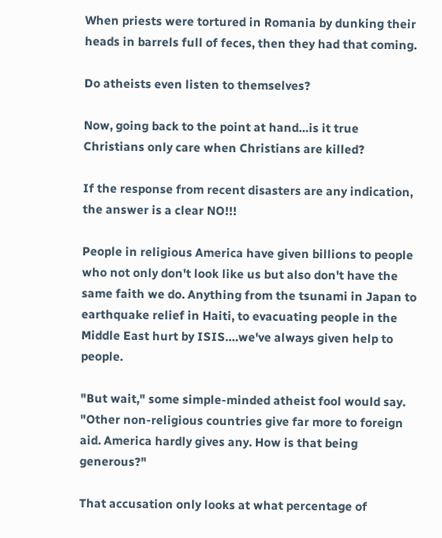When priests were tortured in Romania by dunking their heads in barrels full of feces, then they had that coming.

Do atheists even listen to themselves?

Now, going back to the point at hand…is it true Christians only care when Christians are killed?

If the response from recent disasters are any indication, the answer is a clear NO!!!

People in religious America have given billions to people who not only don't look like us but also don't have the same faith we do. Anything from the tsunami in Japan to earthquake relief in Haiti, to evacuating people in the Middle East hurt by ISIS….we've always given help to people.

"But wait," some simple-minded atheist fool would say. "Other non-religious countries give far more to foreign aid. America hardly gives any. How is that being generous?"

That accusation only looks at what percentage of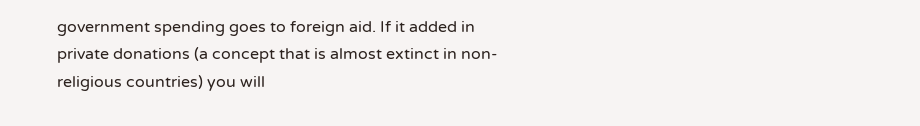government spending goes to foreign aid. If it added in private donations (a concept that is almost extinct in non-religious countries) you will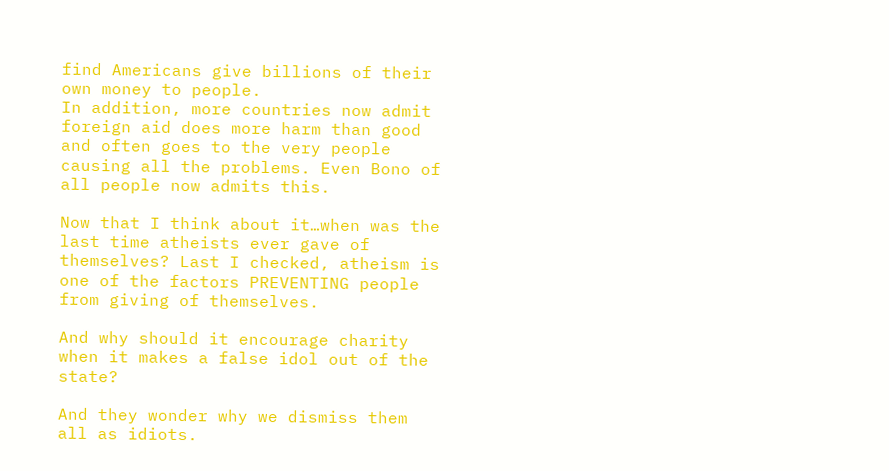find Americans give billions of their own money to people.
In addition, more countries now admit foreign aid does more harm than good and often goes to the very people causing all the problems. Even Bono of all people now admits this.

Now that I think about it…when was the last time atheists ever gave of themselves? Last I checked, atheism is one of the factors PREVENTING people from giving of themselves.

And why should it encourage charity when it makes a false idol out of the state?

And they wonder why we dismiss them all as idiots.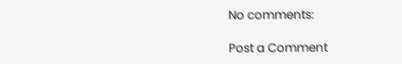No comments:

Post a Comment